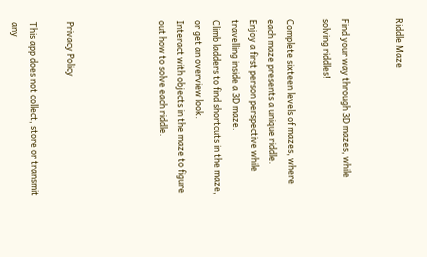Riddle Maze


Find your way through 3D mazes, while solving riddles!

Complete sixteen levels of mazes, where each maze presents a unique riddle.
Enjoy a first person perspective while travelling inside a 3D maze.
Climb ladders to find shortcuts in the maze, or get an overview look.
Interact with objects in the maze to figure out how to solve each riddle.




Privacy Policy

This app does not collect, store or transmit any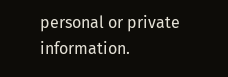personal or private information.